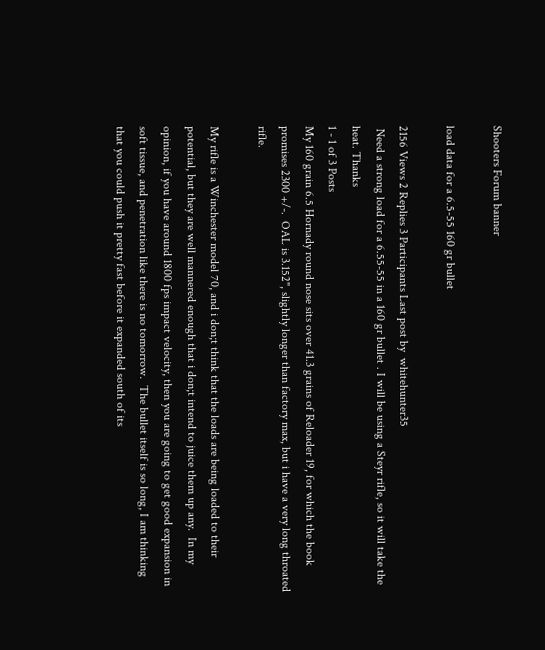Shooters Forum banner

load data for a 6.5-55 160 gr bullet

2156 Views 2 Replies 3 Participants Last post by  whitehunter35
 Need a strong load for a 6.55-55 in a 160 gr bullet . I will be using a Steyr rifle, so it will take the heat. Thanks
1 - 1 of 3 Posts
My 160 grain 6.5 Hornady round nose sits over 41.3 grains of Reloader 19, for which the book promises 2300 +/-.  OAL is 3.152", slightly longer than factory max, but i have a very long throated rifle.

My rifle is a Winchester model 70, and i don;t think that the loads are being loaded to their potential, but they are well mannered enough that i don;t intend to juice them up any.  In my opinion, if you have around 1800 fps impact velocity, then you are going to get good expansion in soft tissue, and penetration like there is no tomorrow.  The bullet itself is so long, I am thinking that you could push it pretty fast before it expanded south of its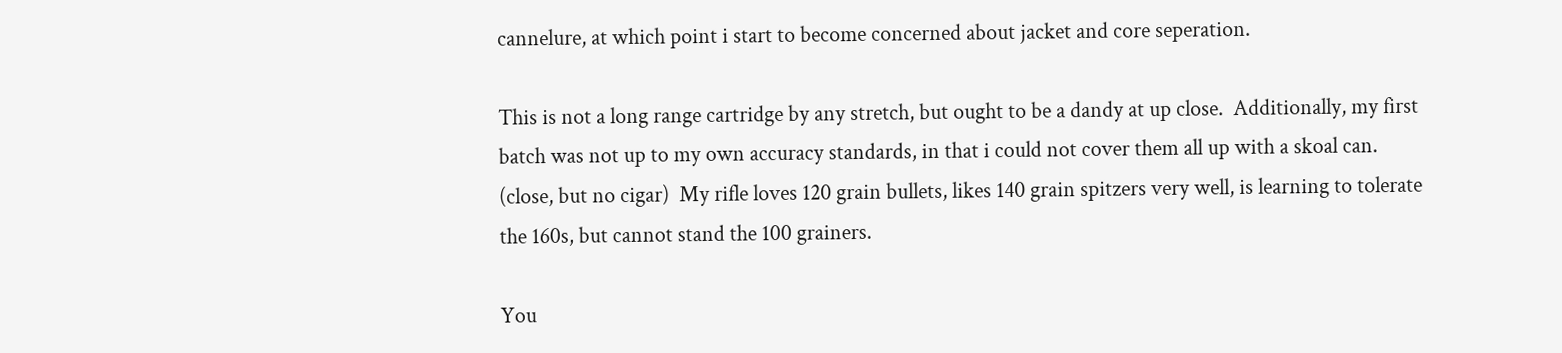cannelure, at which point i start to become concerned about jacket and core seperation.

This is not a long range cartridge by any stretch, but ought to be a dandy at up close.  Additionally, my first batch was not up to my own accuracy standards, in that i could not cover them all up with a skoal can.  (close, but no cigar)  My rifle loves 120 grain bullets, likes 140 grain spitzers very well, is learning to tolerate the 160s, but cannot stand the 100 grainers.

You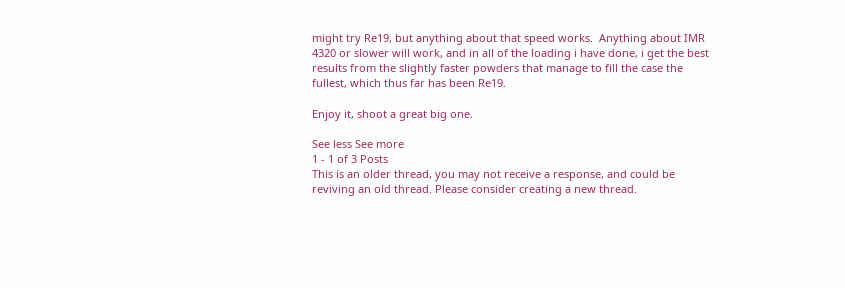might try Re19, but anything about that speed works.  Anything about IMR 4320 or slower will work, and in all of the loading i have done, i get the best results from the slightly faster powders that manage to fill the case the fullest, which thus far has been Re19.

Enjoy it, shoot a great big one.

See less See more
1 - 1 of 3 Posts
This is an older thread, you may not receive a response, and could be reviving an old thread. Please consider creating a new thread.